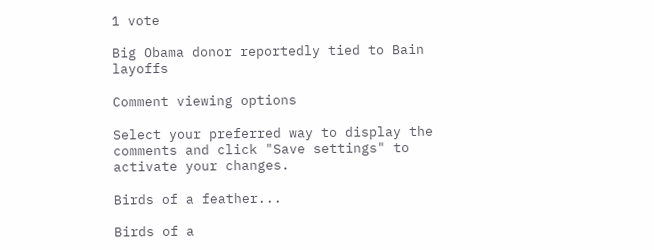1 vote

Big Obama donor reportedly tied to Bain layoffs

Comment viewing options

Select your preferred way to display the comments and click "Save settings" to activate your changes.

Birds of a feather...

Birds of a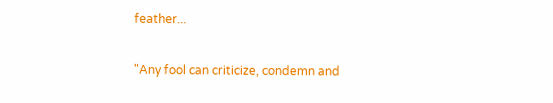feather...

"Any fool can criticize, condemn and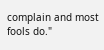complain and most fools do."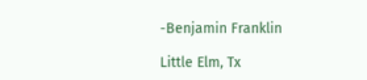-Benjamin Franklin

Little Elm, Tx